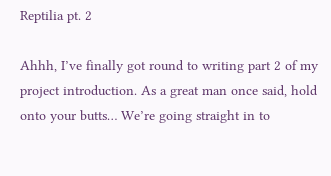Reptilia pt. 2

Ahhh, I’ve finally got round to writing part 2 of my project introduction. As a great man once said, hold onto your butts… We’re going straight in to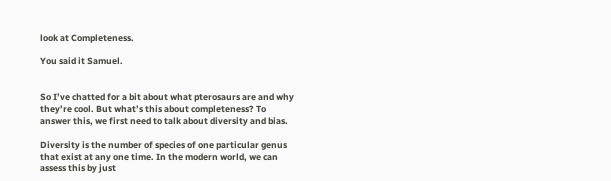look at Completeness.

You said it Samuel.


So I’ve chatted for a bit about what pterosaurs are and why they’re cool. But what’s this about completeness? To answer this, we first need to talk about diversity and bias.

Diversity is the number of species of one particular genus that exist at any one time. In the modern world, we can assess this by just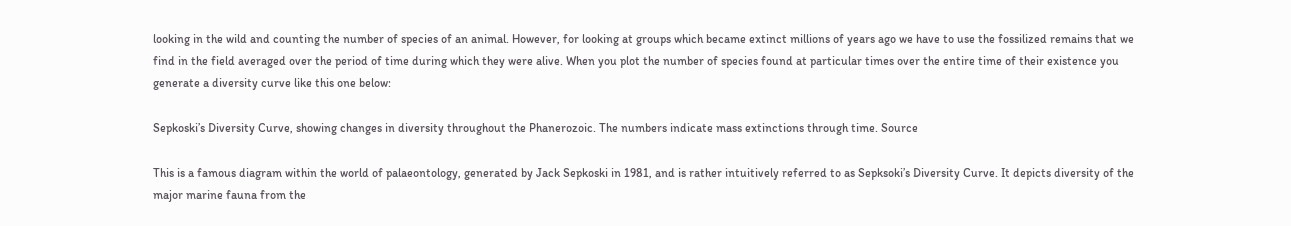looking in the wild and counting the number of species of an animal. However, for looking at groups which became extinct millions of years ago we have to use the fossilized remains that we find in the field averaged over the period of time during which they were alive. When you plot the number of species found at particular times over the entire time of their existence you generate a diversity curve like this one below:

Sepkoski’s Diversity Curve, showing changes in diversity throughout the Phanerozoic. The numbers indicate mass extinctions through time. Source

This is a famous diagram within the world of palaeontology, generated by Jack Sepkoski in 1981, and is rather intuitively referred to as Sepksoki’s Diversity Curve. It depicts diversity of the major marine fauna from the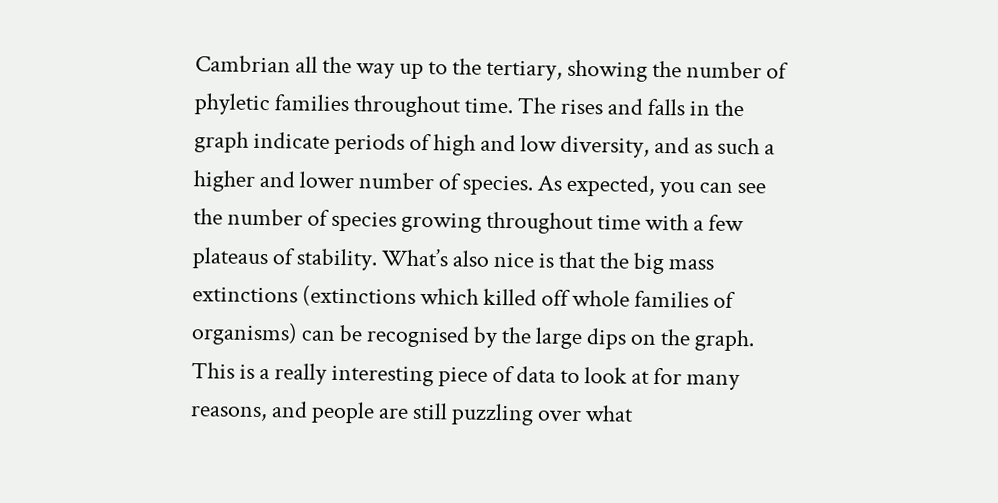Cambrian all the way up to the tertiary, showing the number of phyletic families throughout time. The rises and falls in the graph indicate periods of high and low diversity, and as such a higher and lower number of species. As expected, you can see the number of species growing throughout time with a few plateaus of stability. What’s also nice is that the big mass extinctions (extinctions which killed off whole families of organisms) can be recognised by the large dips on the graph. This is a really interesting piece of data to look at for many reasons, and people are still puzzling over what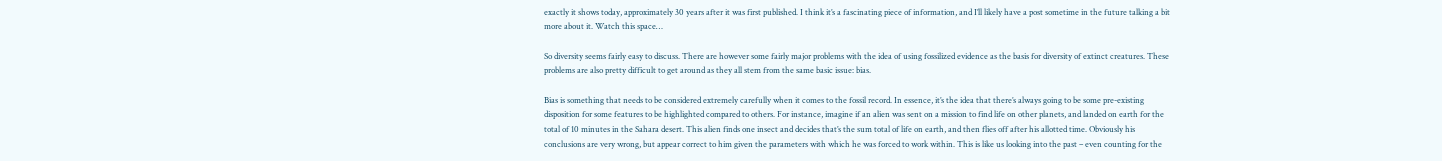exactly it shows today, approximately 30 years after it was first published. I think it’s a fascinating piece of information, and I’ll likely have a post sometime in the future talking a bit more about it. Watch this space…

So diversity seems fairly easy to discuss. There are however some fairly major problems with the idea of using fossilized evidence as the basis for diversity of extinct creatures. These problems are also pretty difficult to get around as they all stem from the same basic issue: bias.

Bias is something that needs to be considered extremely carefully when it comes to the fossil record. In essence, it’s the idea that there’s always going to be some pre-existing disposition for some features to be highlighted compared to others. For instance, imagine if an alien was sent on a mission to find life on other planets, and landed on earth for the total of 10 minutes in the Sahara desert. This alien finds one insect and decides that’s the sum total of life on earth, and then flies off after his allotted time. Obviously his conclusions are very wrong, but appear correct to him given the parameters with which he was forced to work within. This is like us looking into the past – even counting for the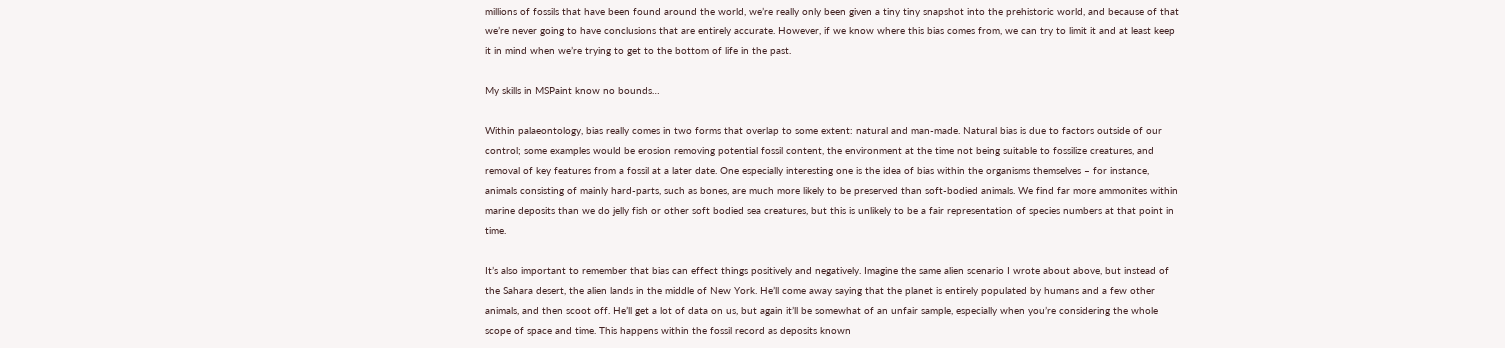millions of fossils that have been found around the world, we’re really only been given a tiny tiny snapshot into the prehistoric world, and because of that we’re never going to have conclusions that are entirely accurate. However, if we know where this bias comes from, we can try to limit it and at least keep it in mind when we’re trying to get to the bottom of life in the past.

My skills in MSPaint know no bounds…

Within palaeontology, bias really comes in two forms that overlap to some extent: natural and man-made. Natural bias is due to factors outside of our control; some examples would be erosion removing potential fossil content, the environment at the time not being suitable to fossilize creatures, and removal of key features from a fossil at a later date. One especially interesting one is the idea of bias within the organisms themselves – for instance, animals consisting of mainly hard-parts, such as bones, are much more likely to be preserved than soft-bodied animals. We find far more ammonites within marine deposits than we do jelly fish or other soft bodied sea creatures, but this is unlikely to be a fair representation of species numbers at that point in time.

It’s also important to remember that bias can effect things positively and negatively. Imagine the same alien scenario I wrote about above, but instead of the Sahara desert, the alien lands in the middle of New York. He’ll come away saying that the planet is entirely populated by humans and a few other animals, and then scoot off. He’ll get a lot of data on us, but again it’ll be somewhat of an unfair sample, especially when you’re considering the whole scope of space and time. This happens within the fossil record as deposits known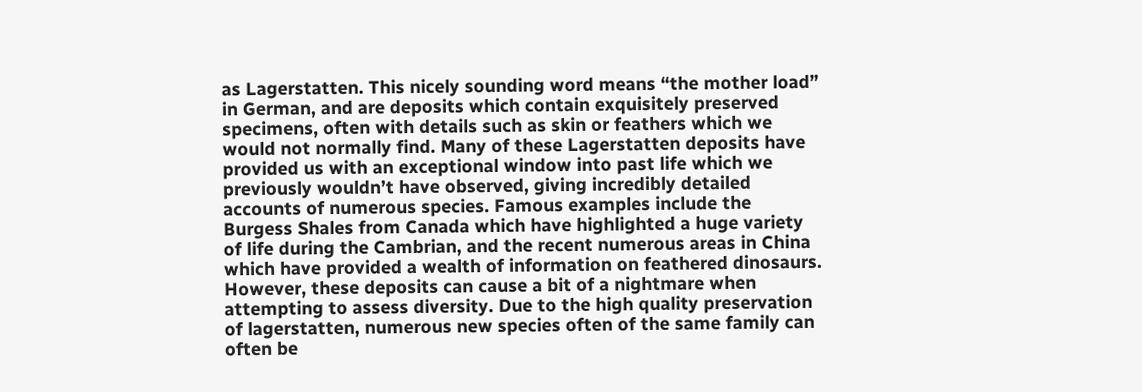as Lagerstatten. This nicely sounding word means “the mother load” in German, and are deposits which contain exquisitely preserved specimens, often with details such as skin or feathers which we would not normally find. Many of these Lagerstatten deposits have provided us with an exceptional window into past life which we previously wouldn’t have observed, giving incredibly detailed accounts of numerous species. Famous examples include the Burgess Shales from Canada which have highlighted a huge variety of life during the Cambrian, and the recent numerous areas in China which have provided a wealth of information on feathered dinosaurs. However, these deposits can cause a bit of a nightmare when attempting to assess diversity. Due to the high quality preservation of lagerstatten, numerous new species often of the same family can often be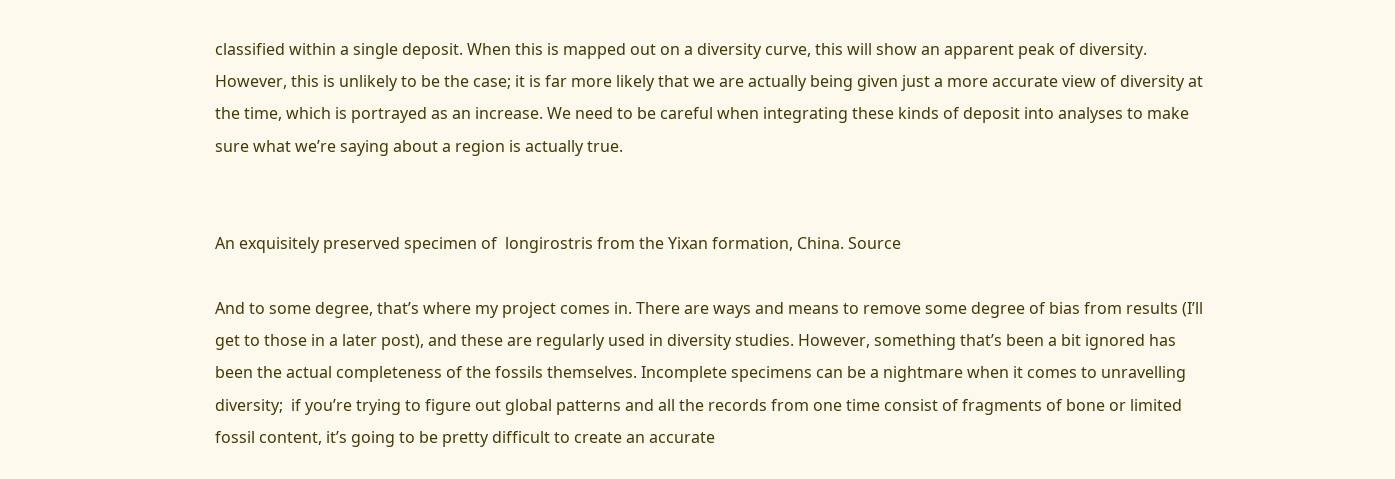classified within a single deposit. When this is mapped out on a diversity curve, this will show an apparent peak of diversity. However, this is unlikely to be the case; it is far more likely that we are actually being given just a more accurate view of diversity at the time, which is portrayed as an increase. We need to be careful when integrating these kinds of deposit into analyses to make sure what we’re saying about a region is actually true.


An exquisitely preserved specimen of  longirostris from the Yixan formation, China. Source

And to some degree, that’s where my project comes in. There are ways and means to remove some degree of bias from results (I’ll get to those in a later post), and these are regularly used in diversity studies. However, something that’s been a bit ignored has been the actual completeness of the fossils themselves. Incomplete specimens can be a nightmare when it comes to unravelling diversity;  if you’re trying to figure out global patterns and all the records from one time consist of fragments of bone or limited fossil content, it’s going to be pretty difficult to create an accurate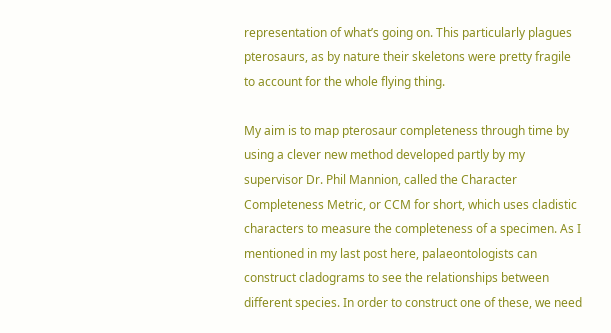representation of what’s going on. This particularly plagues pterosaurs, as by nature their skeletons were pretty fragile to account for the whole flying thing.

My aim is to map pterosaur completeness through time by using a clever new method developed partly by my supervisor Dr. Phil Mannion, called the Character Completeness Metric, or CCM for short, which uses cladistic characters to measure the completeness of a specimen. As I mentioned in my last post here, palaeontologists can construct cladograms to see the relationships between different species. In order to construct one of these, we need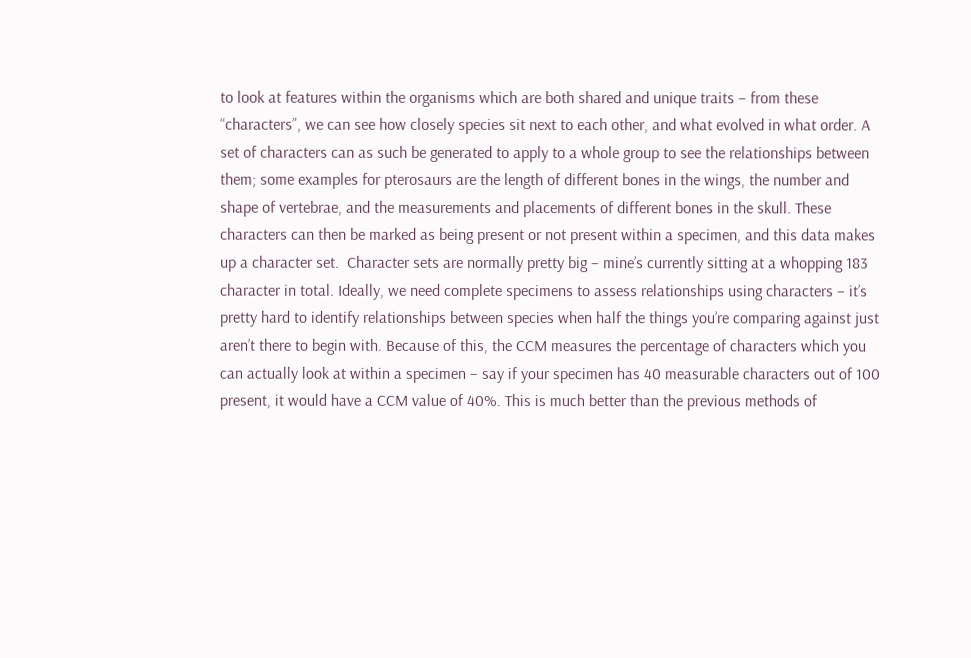to look at features within the organisms which are both shared and unique traits – from these “characters”, we can see how closely species sit next to each other, and what evolved in what order. A set of characters can as such be generated to apply to a whole group to see the relationships between them; some examples for pterosaurs are the length of different bones in the wings, the number and shape of vertebrae, and the measurements and placements of different bones in the skull. These characters can then be marked as being present or not present within a specimen, and this data makes up a character set.  Character sets are normally pretty big – mine’s currently sitting at a whopping 183 character in total. Ideally, we need complete specimens to assess relationships using characters – it’s pretty hard to identify relationships between species when half the things you’re comparing against just aren’t there to begin with. Because of this, the CCM measures the percentage of characters which you can actually look at within a specimen – say if your specimen has 40 measurable characters out of 100 present, it would have a CCM value of 40%. This is much better than the previous methods of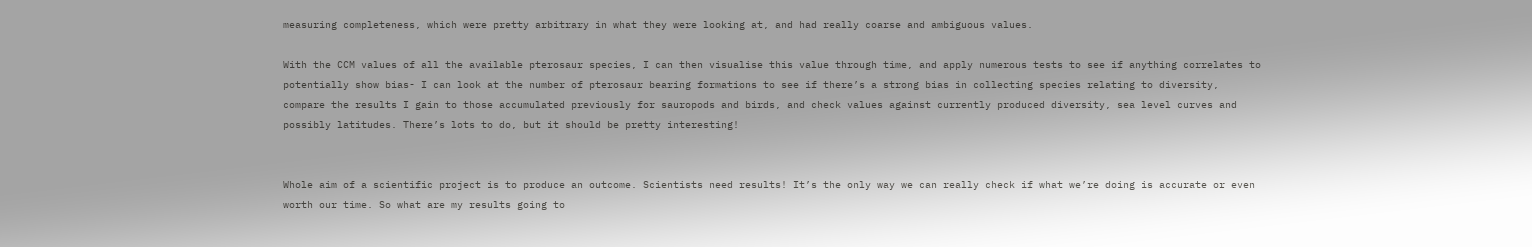measuring completeness, which were pretty arbitrary in what they were looking at, and had really coarse and ambiguous values.

With the CCM values of all the available pterosaur species, I can then visualise this value through time, and apply numerous tests to see if anything correlates to potentially show bias- I can look at the number of pterosaur bearing formations to see if there’s a strong bias in collecting species relating to diversity, compare the results I gain to those accumulated previously for sauropods and birds, and check values against currently produced diversity, sea level curves and possibly latitudes. There’s lots to do, but it should be pretty interesting!


Whole aim of a scientific project is to produce an outcome. Scientists need results! It’s the only way we can really check if what we’re doing is accurate or even worth our time. So what are my results going to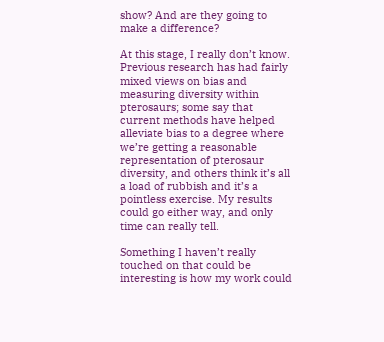show? And are they going to make a difference?

At this stage, I really don’t know. Previous research has had fairly mixed views on bias and measuring diversity within pterosaurs; some say that current methods have helped alleviate bias to a degree where we’re getting a reasonable representation of pterosaur diversity, and others think it’s all a load of rubbish and it’s a pointless exercise. My results could go either way, and only time can really tell.

Something I haven’t really touched on that could be interesting is how my work could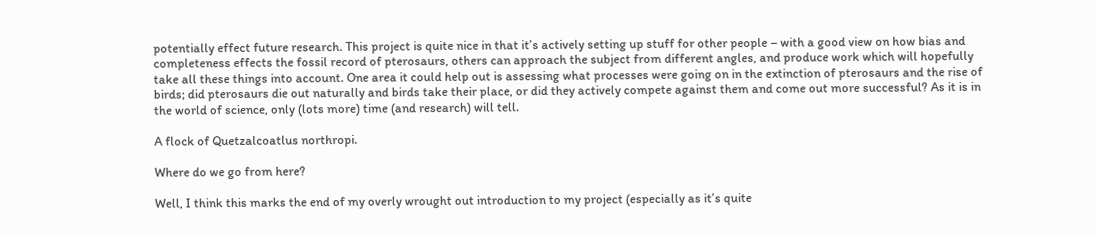potentially effect future research. This project is quite nice in that it’s actively setting up stuff for other people – with a good view on how bias and completeness effects the fossil record of pterosaurs, others can approach the subject from different angles, and produce work which will hopefully take all these things into account. One area it could help out is assessing what processes were going on in the extinction of pterosaurs and the rise of birds; did pterosaurs die out naturally and birds take their place, or did they actively compete against them and come out more successful? As it is in the world of science, only (lots more) time (and research) will tell.

A flock of Quetzalcoatlus northropi.

Where do we go from here?

Well, I think this marks the end of my overly wrought out introduction to my project (especially as it’s quite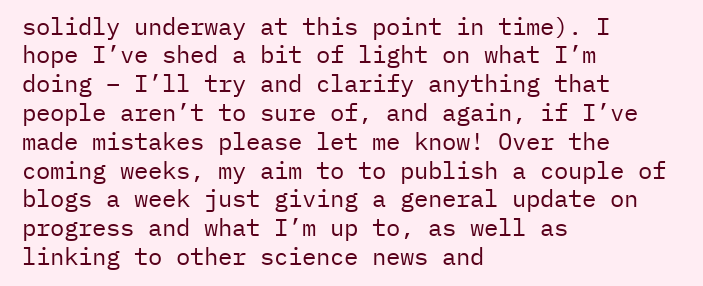solidly underway at this point in time). I hope I’ve shed a bit of light on what I’m doing – I’ll try and clarify anything that people aren’t to sure of, and again, if I’ve made mistakes please let me know! Over the coming weeks, my aim to to publish a couple of blogs a week just giving a general update on progress and what I’m up to, as well as linking to other science news and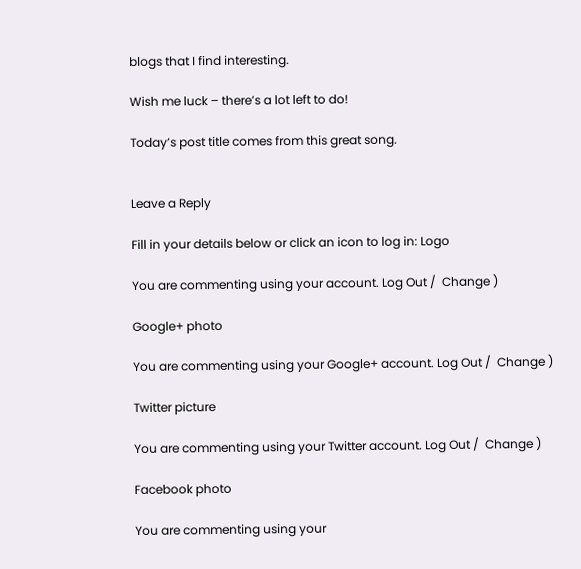blogs that I find interesting.

Wish me luck – there’s a lot left to do!

Today’s post title comes from this great song.


Leave a Reply

Fill in your details below or click an icon to log in: Logo

You are commenting using your account. Log Out /  Change )

Google+ photo

You are commenting using your Google+ account. Log Out /  Change )

Twitter picture

You are commenting using your Twitter account. Log Out /  Change )

Facebook photo

You are commenting using your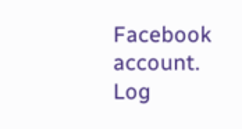Facebook account. Log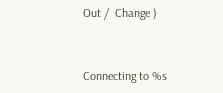Out /  Change )


Connecting to %s